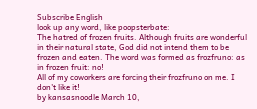Subscribe English
look up any word, like poopsterbate:
The hatred of frozen fruits. Although fruits are wonderful in their natural state, God did not intend them to be frozen and eaten. The word was formed as frozfruno: as in frozen fruit: no!
All of my coworkers are forcing their frozfruno on me. I don't like it!
by kansasnoodle March 10,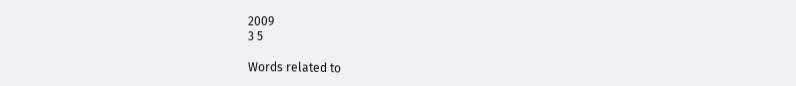2009
3 5

Words related to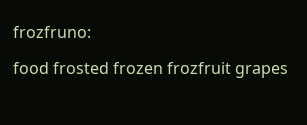frozfruno:

food frosted frozen frozfruit grapes